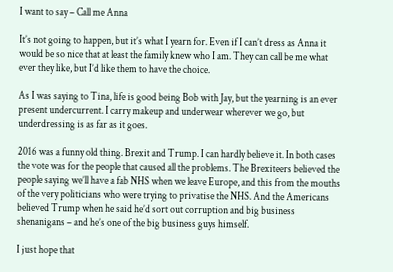I want to say – Call me Anna

It’s not going to happen, but it’s what I yearn for. Even if I can’t dress as Anna it would be so nice that at least the family knew who I am. They can call be me what ever they like, but I’d like them to have the choice.

As I was saying to Tina, life is good being Bob with Jay, but the yearning is an ever present undercurrent. I carry makeup and underwear wherever we go, but underdressing is as far as it goes.

2016 was a funny old thing. Brexit and Trump. I can hardly believe it. In both cases the vote was for the people that caused all the problems. The Brexiteers believed the people saying we’ll have a fab NHS when we leave Europe, and this from the mouths of the very politicians who were trying to privatise the NHS. And the Americans believed Trump when he said he’d sort out corruption and big business shenanigans – and he’s one of the big business guys himself.

I just hope that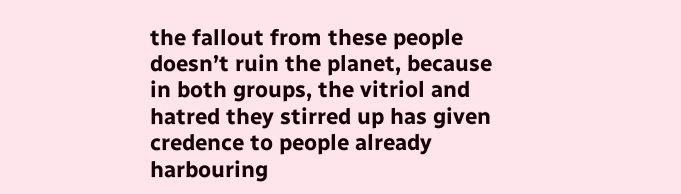the fallout from these people doesn’t ruin the planet, because in both groups, the vitriol and hatred they stirred up has given credence to people already harbouring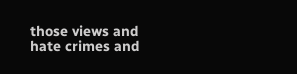those views and hate crimes and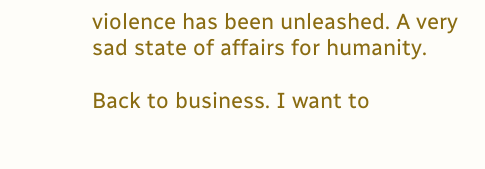violence has been unleashed. A very sad state of affairs for humanity.

Back to business. I want to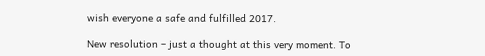wish everyone a safe and fulfilled 2017.

New resolution – just a thought at this very moment. To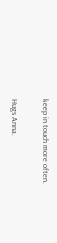keep in touch more often.

Hugs Anna.